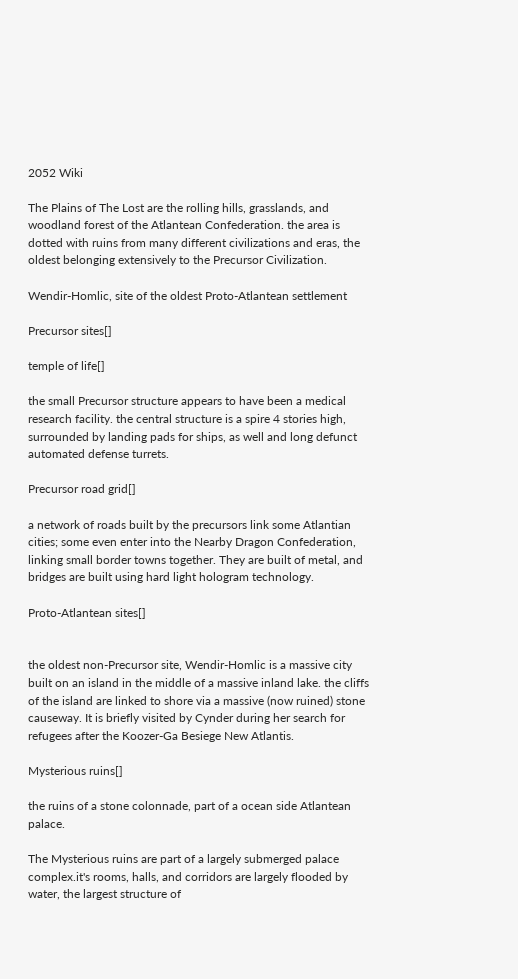2052 Wiki

The Plains of The Lost are the rolling hills, grasslands, and woodland forest of the Atlantean Confederation. the area is dotted with ruins from many different civilizations and eras, the oldest belonging extensively to the Precursor Civilization.

Wendir-Homlic, site of the oldest Proto-Atlantean settlement

Precursor sites[]

temple of life[]

the small Precursor structure appears to have been a medical research facility. the central structure is a spire 4 stories high, surrounded by landing pads for ships, as well and long defunct automated defense turrets.

Precursor road grid[]

a network of roads built by the precursors link some Atlantian cities; some even enter into the Nearby Dragon Confederation, linking small border towns together. They are built of metal, and bridges are built using hard light hologram technology.

Proto-Atlantean sites[]


the oldest non-Precursor site, Wendir-Homlic is a massive city built on an island in the middle of a massive inland lake. the cliffs of the island are linked to shore via a massive (now ruined) stone causeway. It is briefly visited by Cynder during her search for refugees after the Koozer-Ga Besiege New Atlantis.

Mysterious ruins[]

the ruins of a stone colonnade, part of a ocean side Atlantean palace.

The Mysterious ruins are part of a largely submerged palace complex.it's rooms, halls, and corridors are largely flooded by water, the largest structure of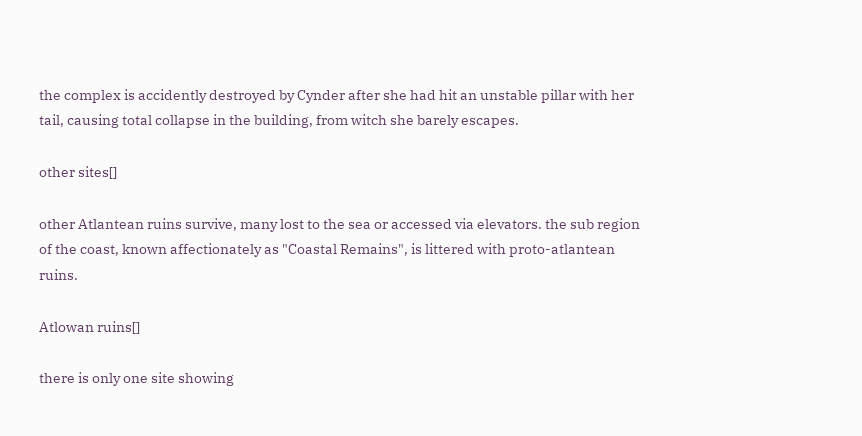the complex is accidently destroyed by Cynder after she had hit an unstable pillar with her tail, causing total collapse in the building, from witch she barely escapes.

other sites[]

other Atlantean ruins survive, many lost to the sea or accessed via elevators. the sub region of the coast, known affectionately as "Coastal Remains", is littered with proto-atlantean ruins.

Atlowan ruins[]

there is only one site showing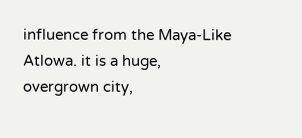influence from the Maya-Like Atlowa. it is a huge, overgrown city,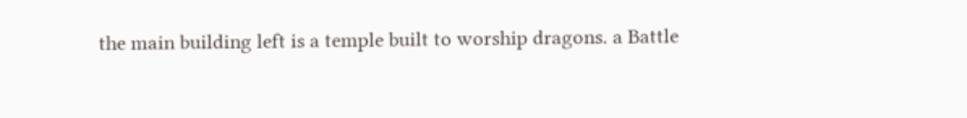the main building left is a temple built to worship dragons. a Battle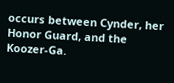occurs between Cynder, her Honor Guard, and the Koozer-Ga.